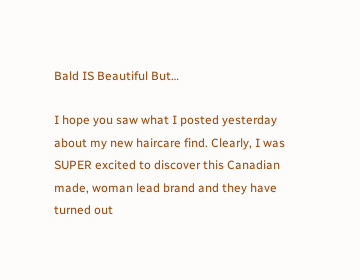Bald IS Beautiful But…

I hope you saw what I posted yesterday about my new haircare find. Clearly, I was SUPER excited to discover this Canadian made, woman lead brand and they have turned out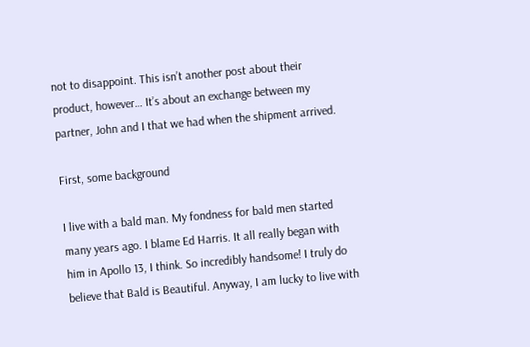not to disappoint. This isn’t another post about their product, however… It’s about an exchange between my partner, John and I that we had when the shipment arrived.

First, some background

I live with a bald man. My fondness for bald men started many years ago. I blame Ed Harris. It all really began with him in Apollo 13, I think. So incredibly handsome! I truly do believe that Bald is Beautiful. Anyway, I am lucky to live with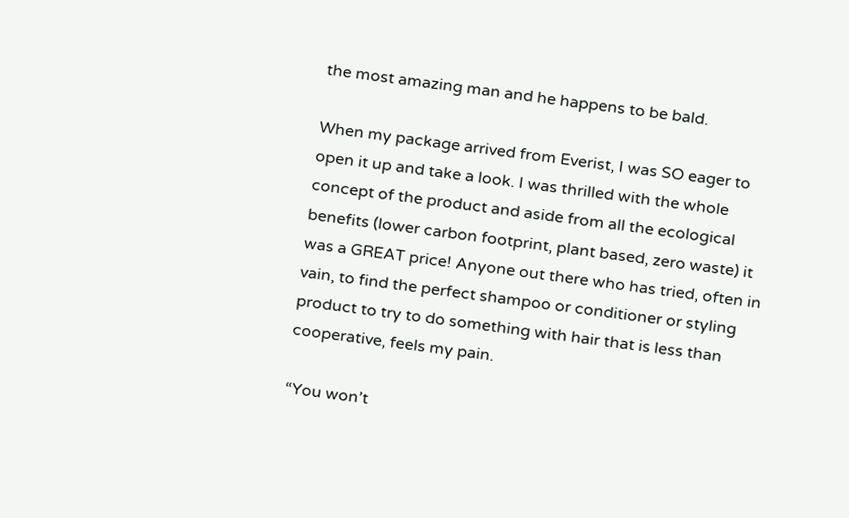the most amazing man and he happens to be bald.

When my package arrived from Everist, I was SO eager to open it up and take a look. I was thrilled with the whole concept of the product and aside from all the ecological benefits (lower carbon footprint, plant based, zero waste) it was a GREAT price! Anyone out there who has tried, often in vain, to find the perfect shampoo or conditioner or styling product to try to do something with hair that is less than cooperative, feels my pain.

“You won’t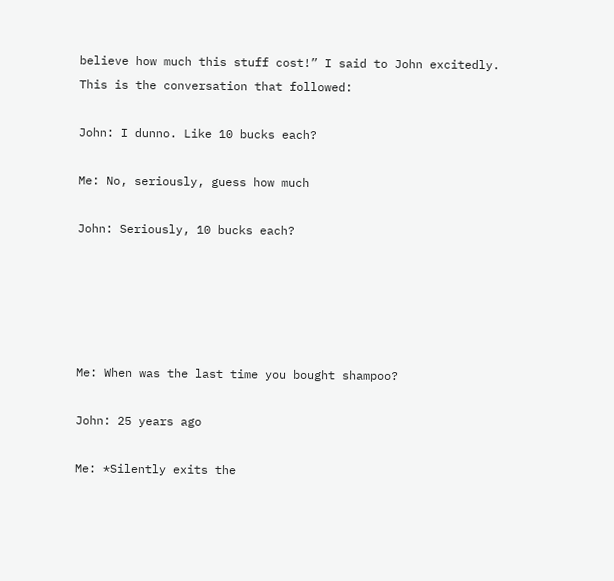believe how much this stuff cost!” I said to John excitedly. This is the conversation that followed:

John: I dunno. Like 10 bucks each?

Me: No, seriously, guess how much

John: Seriously, 10 bucks each?





Me: When was the last time you bought shampoo?

John: 25 years ago

Me: *Silently exits the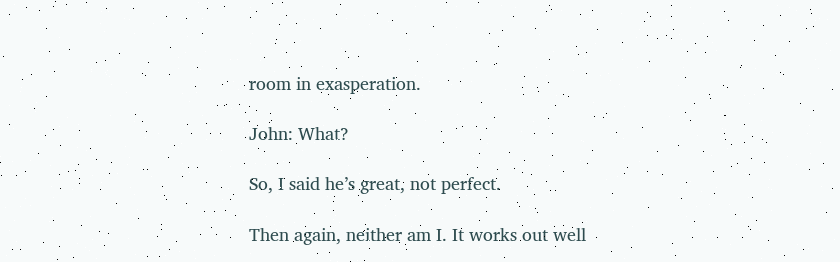room in exasperation.

John: What?

So, I said he’s great, not perfect.

Then again, neither am I. It works out well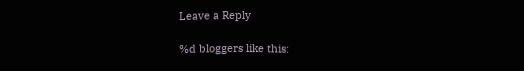Leave a Reply

%d bloggers like this: